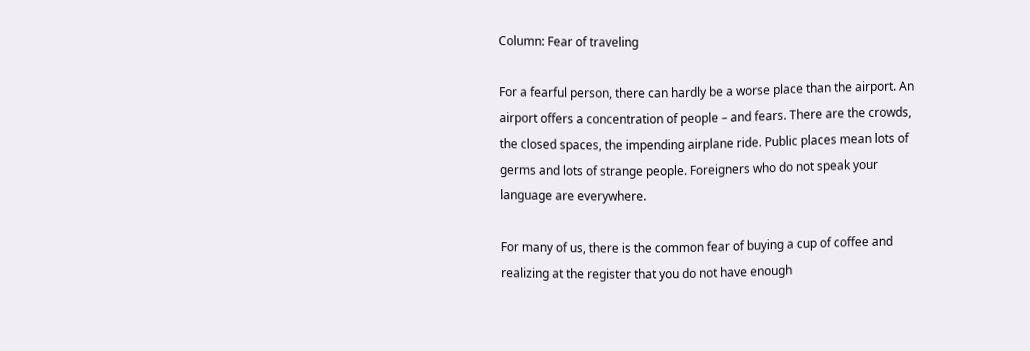Column: Fear of traveling

For a fearful person, there can hardly be a worse place than the airport. An airport offers a concentration of people – and fears. There are the crowds, the closed spaces, the impending airplane ride. Public places mean lots of germs and lots of strange people. Foreigners who do not speak your language are everywhere.

For many of us, there is the common fear of buying a cup of coffee and realizing at the register that you do not have enough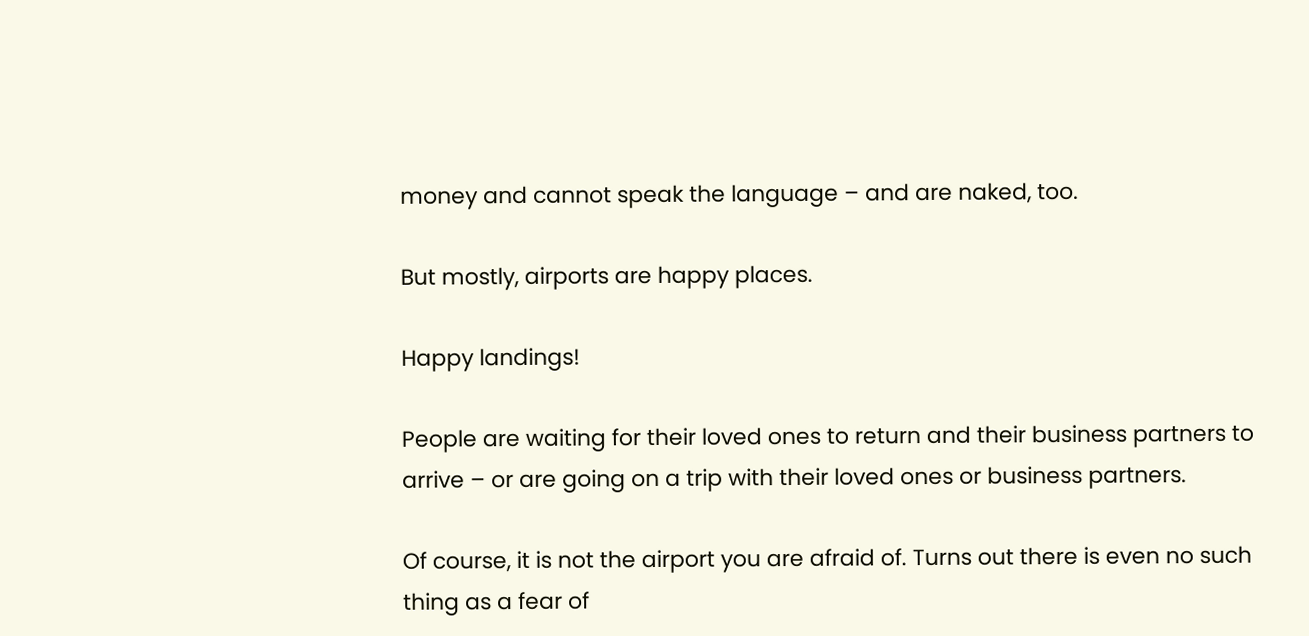money and cannot speak the language – and are naked, too.

But mostly, airports are happy places.

Happy landings!

People are waiting for their loved ones to return and their business partners to arrive – or are going on a trip with their loved ones or business partners.

Of course, it is not the airport you are afraid of. Turns out there is even no such thing as a fear of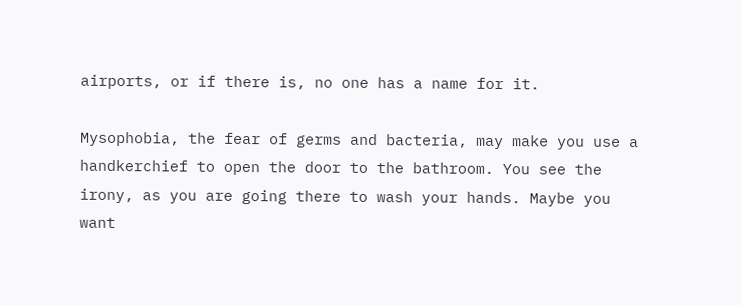airports, or if there is, no one has a name for it.

Mysophobia, the fear of germs and bacteria, may make you use a handkerchief to open the door to the bathroom. You see the irony, as you are going there to wash your hands. Maybe you want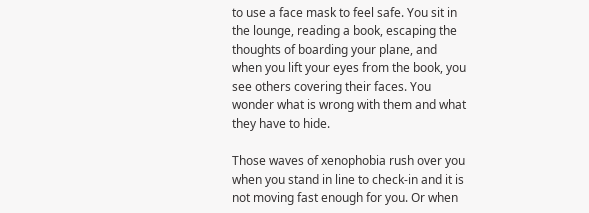to use a face mask to feel safe. You sit in the lounge, reading a book, escaping the thoughts of boarding your plane, and when you lift your eyes from the book, you see others covering their faces. You wonder what is wrong with them and what they have to hide.

Those waves of xenophobia rush over you when you stand in line to check-in and it is not moving fast enough for you. Or when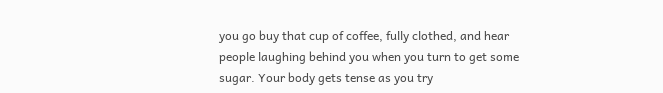you go buy that cup of coffee, fully clothed, and hear people laughing behind you when you turn to get some sugar. Your body gets tense as you try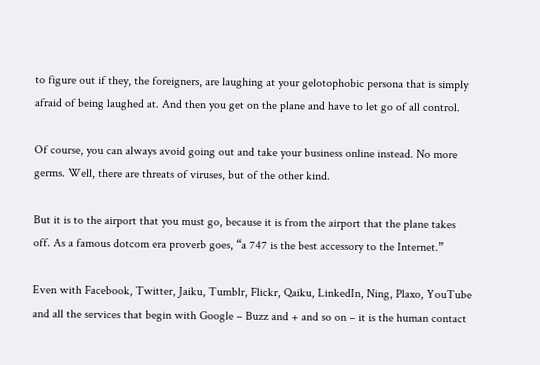to figure out if they, the foreigners, are laughing at your gelotophobic persona that is simply afraid of being laughed at. And then you get on the plane and have to let go of all control.

Of course, you can always avoid going out and take your business online instead. No more germs. Well, there are threats of viruses, but of the other kind.

But it is to the airport that you must go, because it is from the airport that the plane takes off. As a famous dotcom era proverb goes, “a 747 is the best accessory to the Internet.”

Even with Facebook, Twitter, Jaiku, Tumblr, Flickr, Qaiku, LinkedIn, Ning, Plaxo, YouTube and all the services that begin with Google – Buzz and + and so on – it is the human contact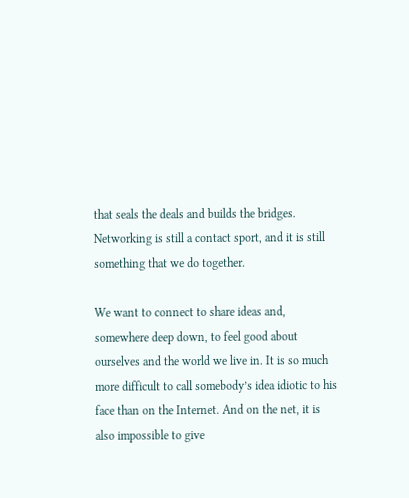that seals the deals and builds the bridges. Networking is still a contact sport, and it is still something that we do together.

We want to connect to share ideas and, somewhere deep down, to feel good about ourselves and the world we live in. It is so much more difficult to call somebody’s idea idiotic to his face than on the Internet. And on the net, it is also impossible to give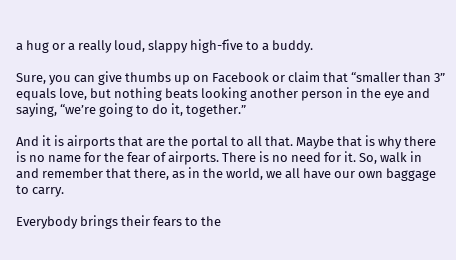a hug or a really loud, slappy high-five to a buddy.

Sure, you can give thumbs up on Facebook or claim that “smaller than 3” equals love, but nothing beats looking another person in the eye and saying, “we’re going to do it, together.”

And it is airports that are the portal to all that. Maybe that is why there is no name for the fear of airports. There is no need for it. So, walk in and remember that there, as in the world, we all have our own baggage to carry.

Everybody brings their fears to the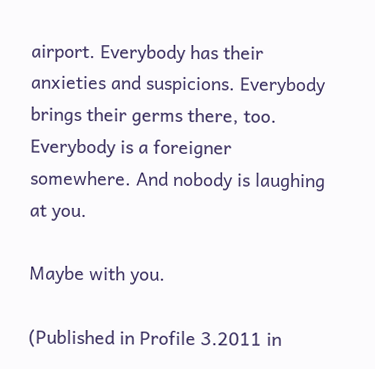airport. Everybody has their anxieties and suspicions. Everybody brings their germs there, too. Everybody is a foreigner somewhere. And nobody is laughing at you.

Maybe with you.

(Published in Profile 3.2011 in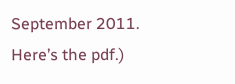September 2011. Here’s the pdf.)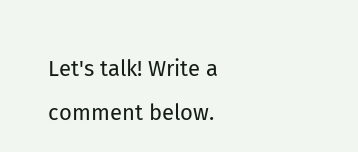Let's talk! Write a comment below.